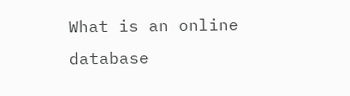What is an online database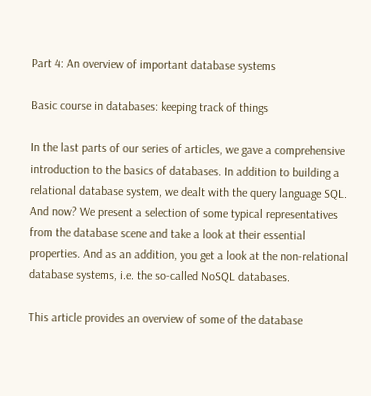Part 4: An overview of important database systems

Basic course in databases: keeping track of things

In the last parts of our series of articles, we gave a comprehensive introduction to the basics of databases. In addition to building a relational database system, we dealt with the query language SQL. And now? We present a selection of some typical representatives from the database scene and take a look at their essential properties. And as an addition, you get a look at the non-relational database systems, i.e. the so-called NoSQL databases.

This article provides an overview of some of the database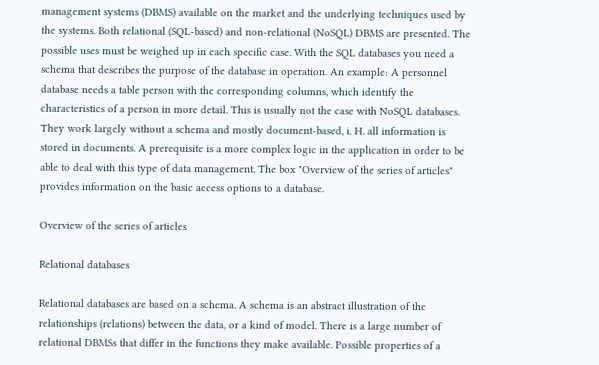management systems (DBMS) available on the market and the underlying techniques used by the systems. Both relational (SQL-based) and non-relational (NoSQL) DBMS are presented. The possible uses must be weighed up in each specific case. With the SQL databases you need a schema that describes the purpose of the database in operation. An example: A personnel database needs a table person with the corresponding columns, which identify the characteristics of a person in more detail. This is usually not the case with NoSQL databases. They work largely without a schema and mostly document-based, i. H. all information is stored in documents. A prerequisite is a more complex logic in the application in order to be able to deal with this type of data management. The box "Overview of the series of articles" provides information on the basic access options to a database.

Overview of the series of articles

Relational databases

Relational databases are based on a schema. A schema is an abstract illustration of the relationships (relations) between the data, or a kind of model. There is a large number of relational DBMSs that differ in the functions they make available. Possible properties of a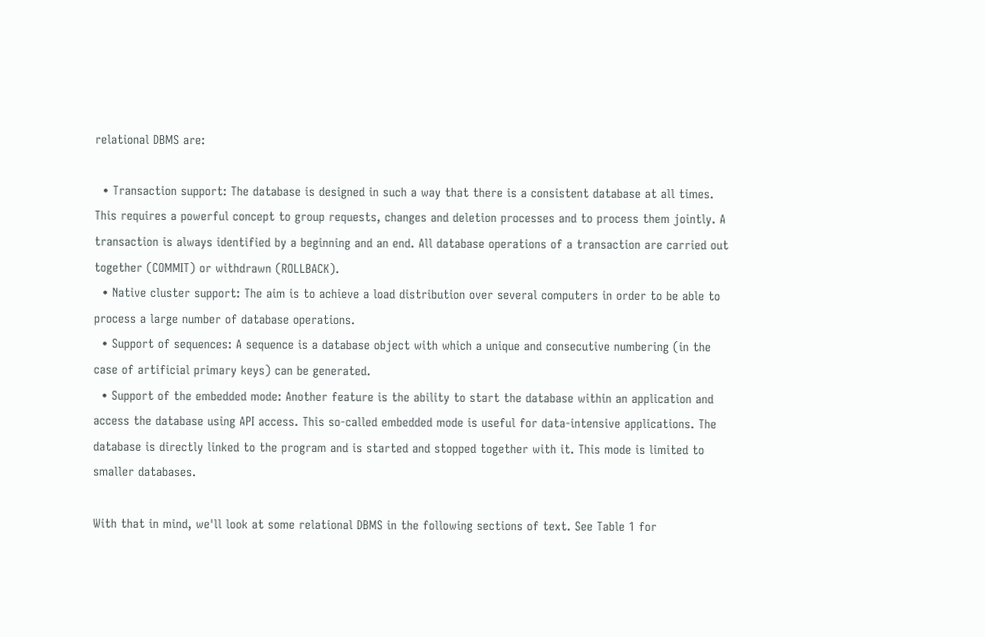relational DBMS are:

  • Transaction support: The database is designed in such a way that there is a consistent database at all times. This requires a powerful concept to group requests, changes and deletion processes and to process them jointly. A transaction is always identified by a beginning and an end. All database operations of a transaction are carried out together (COMMIT) or withdrawn (ROLLBACK).
  • Native cluster support: The aim is to achieve a load distribution over several computers in order to be able to process a large number of database operations.
  • Support of sequences: A sequence is a database object with which a unique and consecutive numbering (in the case of artificial primary keys) can be generated.
  • Support of the embedded mode: Another feature is the ability to start the database within an application and access the database using API access. This so-called embedded mode is useful for data-intensive applications. The database is directly linked to the program and is started and stopped together with it. This mode is limited to smaller databases.

With that in mind, we'll look at some relational DBMS in the following sections of text. See Table 1 for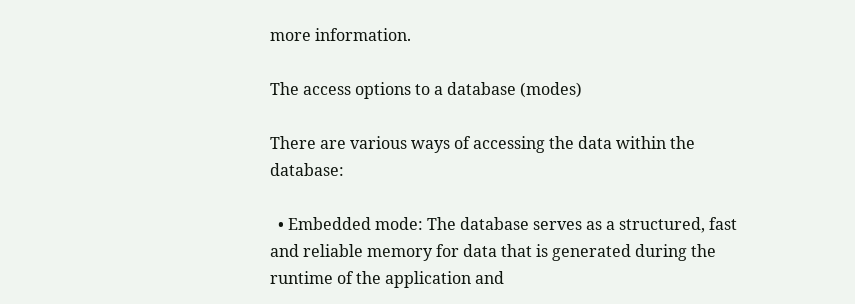more information.

The access options to a database (modes)

There are various ways of accessing the data within the database:

  • Embedded mode: The database serves as a structured, fast and reliable memory for data that is generated during the runtime of the application and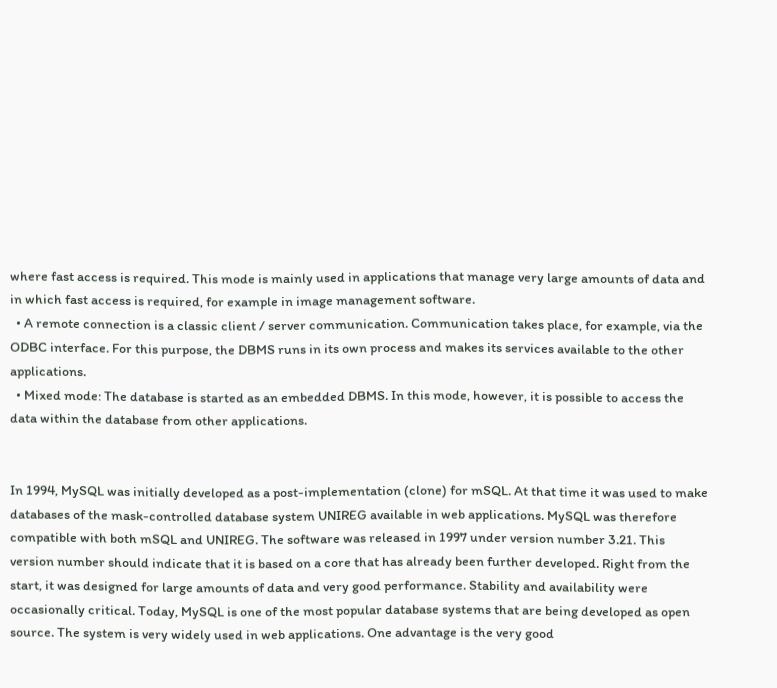where fast access is required. This mode is mainly used in applications that manage very large amounts of data and in which fast access is required, for example in image management software.
  • A remote connection is a classic client / server communication. Communication takes place, for example, via the ODBC interface. For this purpose, the DBMS runs in its own process and makes its services available to the other applications.
  • Mixed mode: The database is started as an embedded DBMS. In this mode, however, it is possible to access the data within the database from other applications.


In 1994, MySQL was initially developed as a post-implementation (clone) for mSQL. At that time it was used to make databases of the mask-controlled database system UNIREG available in web applications. MySQL was therefore compatible with both mSQL and UNIREG. The software was released in 1997 under version number 3.21. This version number should indicate that it is based on a core that has already been further developed. Right from the start, it was designed for large amounts of data and very good performance. Stability and availability were occasionally critical. Today, MySQL is one of the most popular database systems that are being developed as open source. The system is very widely used in web applications. One advantage is the very good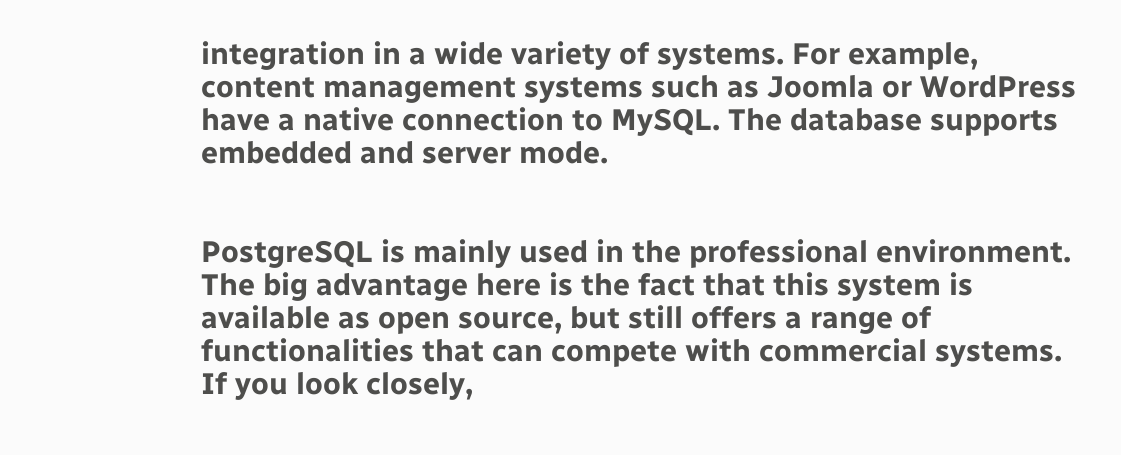integration in a wide variety of systems. For example, content management systems such as Joomla or WordPress have a native connection to MySQL. The database supports embedded and server mode.


PostgreSQL is mainly used in the professional environment. The big advantage here is the fact that this system is available as open source, but still offers a range of functionalities that can compete with commercial systems. If you look closely,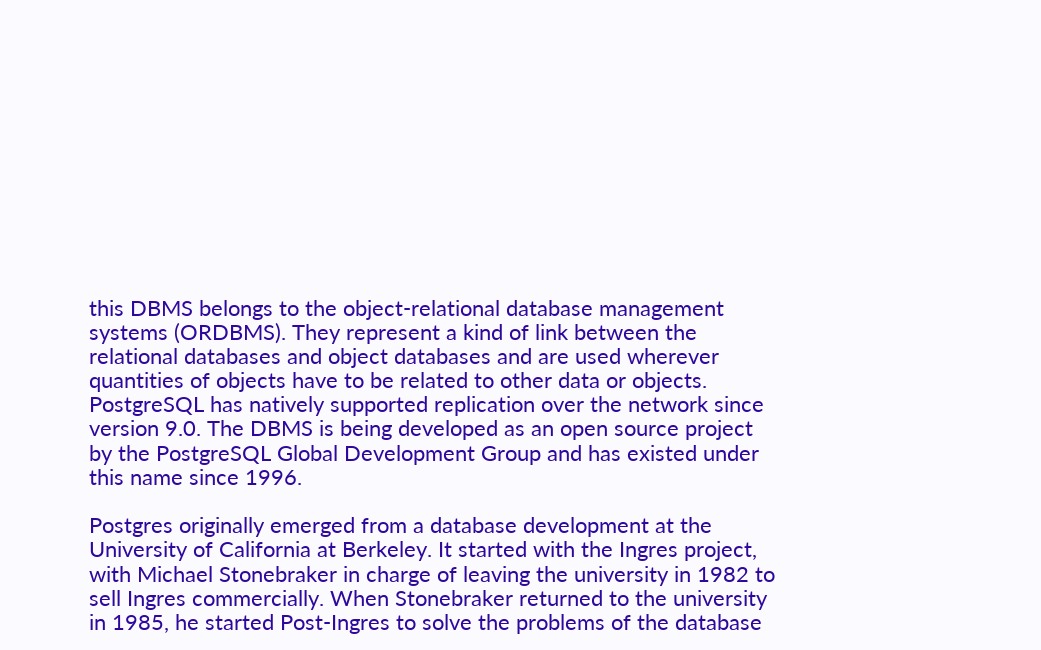this DBMS belongs to the object-relational database management systems (ORDBMS). They represent a kind of link between the relational databases and object databases and are used wherever quantities of objects have to be related to other data or objects. PostgreSQL has natively supported replication over the network since version 9.0. The DBMS is being developed as an open source project by the PostgreSQL Global Development Group and has existed under this name since 1996.

Postgres originally emerged from a database development at the University of California at Berkeley. It started with the Ingres project, with Michael Stonebraker in charge of leaving the university in 1982 to sell Ingres commercially. When Stonebraker returned to the university in 1985, he started Post-Ingres to solve the problems of the database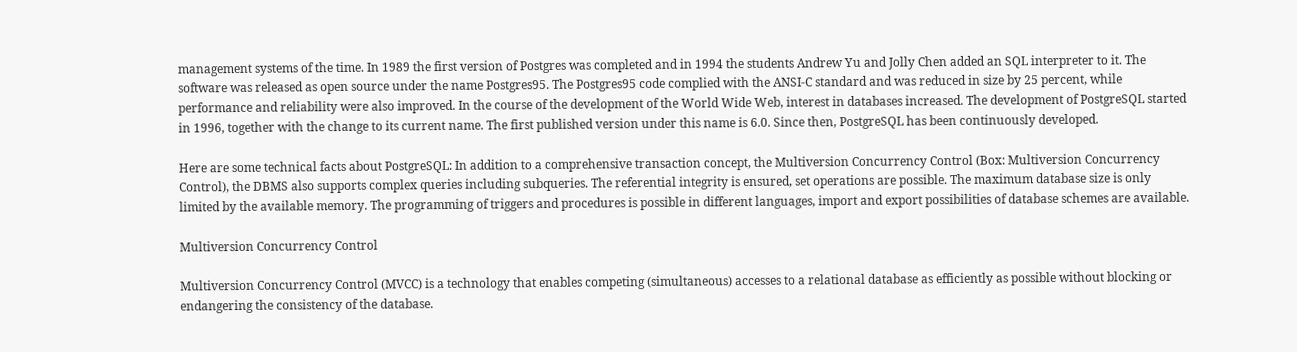management systems of the time. In 1989 the first version of Postgres was completed and in 1994 the students Andrew Yu and Jolly Chen added an SQL interpreter to it. The software was released as open source under the name Postgres95. The Postgres95 code complied with the ANSI-C standard and was reduced in size by 25 percent, while performance and reliability were also improved. In the course of the development of the World Wide Web, interest in databases increased. The development of PostgreSQL started in 1996, together with the change to its current name. The first published version under this name is 6.0. Since then, PostgreSQL has been continuously developed.

Here are some technical facts about PostgreSQL: In addition to a comprehensive transaction concept, the Multiversion Concurrency Control (Box: Multiversion Concurrency Control), the DBMS also supports complex queries including subqueries. The referential integrity is ensured, set operations are possible. The maximum database size is only limited by the available memory. The programming of triggers and procedures is possible in different languages, import and export possibilities of database schemes are available.

Multiversion Concurrency Control

Multiversion Concurrency Control (MVCC) is a technology that enables competing (simultaneous) accesses to a relational database as efficiently as possible without blocking or endangering the consistency of the database.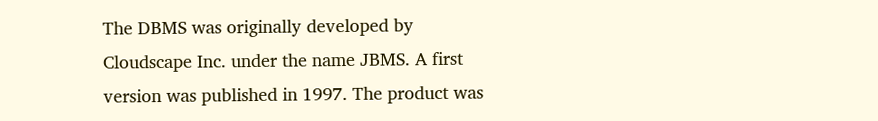The DBMS was originally developed by Cloudscape Inc. under the name JBMS. A first version was published in 1997. The product was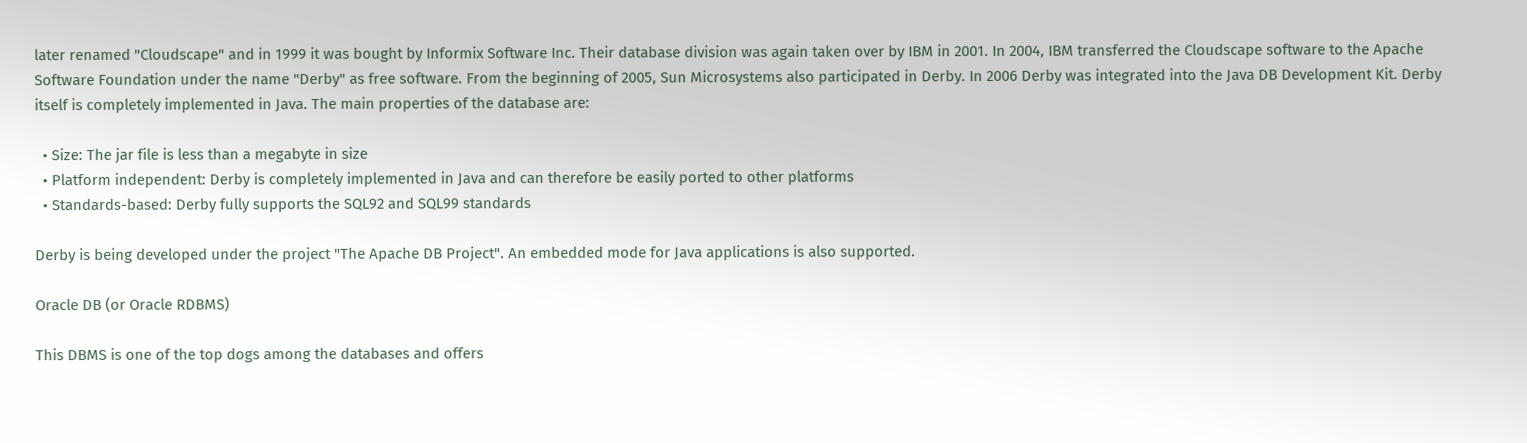later renamed "Cloudscape" and in 1999 it was bought by Informix Software Inc. Their database division was again taken over by IBM in 2001. In 2004, IBM transferred the Cloudscape software to the Apache Software Foundation under the name "Derby" as free software. From the beginning of 2005, Sun Microsystems also participated in Derby. In 2006 Derby was integrated into the Java DB Development Kit. Derby itself is completely implemented in Java. The main properties of the database are:

  • Size: The jar file is less than a megabyte in size
  • Platform independent: Derby is completely implemented in Java and can therefore be easily ported to other platforms
  • Standards-based: Derby fully supports the SQL92 and SQL99 standards

Derby is being developed under the project "The Apache DB Project". An embedded mode for Java applications is also supported.

Oracle DB (or Oracle RDBMS)

This DBMS is one of the top dogs among the databases and offers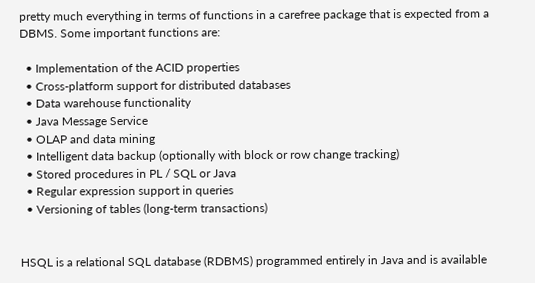pretty much everything in terms of functions in a carefree package that is expected from a DBMS. Some important functions are:

  • Implementation of the ACID properties
  • Cross-platform support for distributed databases
  • Data warehouse functionality
  • Java Message Service
  • OLAP and data mining
  • Intelligent data backup (optionally with block or row change tracking)
  • Stored procedures in PL / SQL or Java
  • Regular expression support in queries
  • Versioning of tables (long-term transactions)


HSQL is a relational SQL database (RDBMS) programmed entirely in Java and is available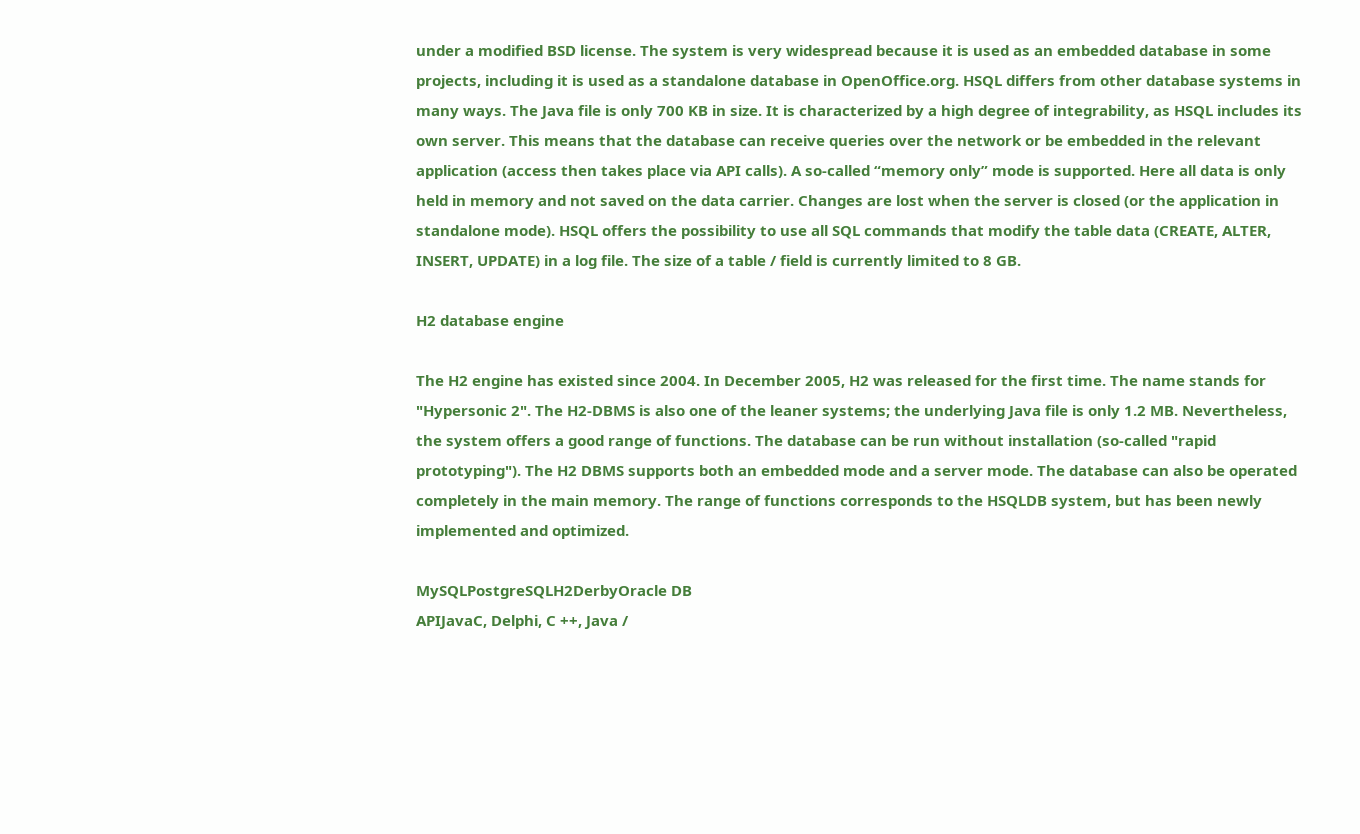under a modified BSD license. The system is very widespread because it is used as an embedded database in some projects, including it is used as a standalone database in OpenOffice.org. HSQL differs from other database systems in many ways. The Java file is only 700 KB in size. It is characterized by a high degree of integrability, as HSQL includes its own server. This means that the database can receive queries over the network or be embedded in the relevant application (access then takes place via API calls). A so-called “memory only” mode is supported. Here all data is only held in memory and not saved on the data carrier. Changes are lost when the server is closed (or the application in standalone mode). HSQL offers the possibility to use all SQL commands that modify the table data (CREATE, ALTER, INSERT, UPDATE) in a log file. The size of a table / field is currently limited to 8 GB.

H2 database engine

The H2 engine has existed since 2004. In December 2005, H2 was released for the first time. The name stands for "Hypersonic 2". The H2-DBMS is also one of the leaner systems; the underlying Java file is only 1.2 MB. Nevertheless, the system offers a good range of functions. The database can be run without installation (so-called "rapid prototyping"). The H2 DBMS supports both an embedded mode and a server mode. The database can also be operated completely in the main memory. The range of functions corresponds to the HSQLDB system, but has been newly implemented and optimized.

MySQLPostgreSQLH2DerbyOracle DB
APIJavaC, Delphi, C ++, Java /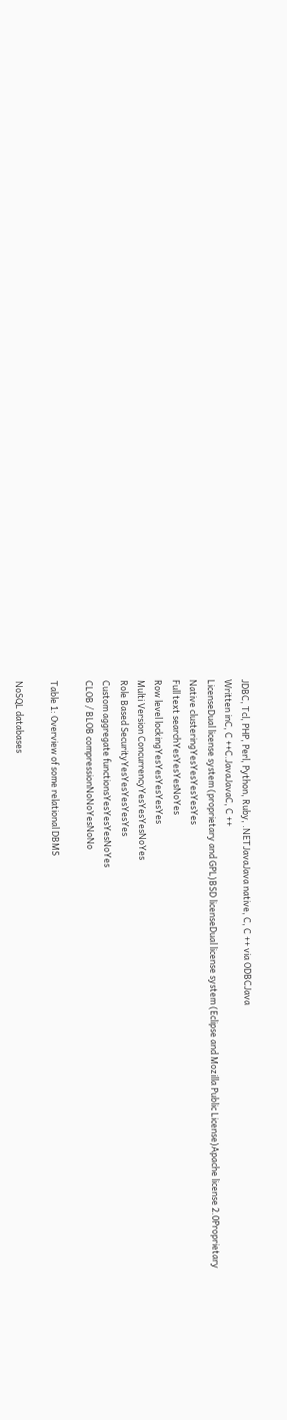JDBC, Tcl, PHP, Perl, Python, Ruby, .NETJavaJava native, C, C ++ via ODBCJava
Written inC, C ++C.JavaJavaC, C ++
LicenseDual license system (proprietary and GPL)BSD licenseDual license system (Eclipse and Mozilla Public License)Apache license 2.0Proprietary
Native clusteringYesYesYesYesYes
Full text searchYesYesYesNoYes
Row level lockingYesYesYesYesYes
Multi Version ConcurrencyYesYesYesNoYes
Role Based SecurityYesYesYesYesYes
Custom aggregate functionsYesYesYesNoYes
CLOB / BLOB compressionNoNoYesNoNo

Table 1: Overview of some relational DBMS

NoSQL databases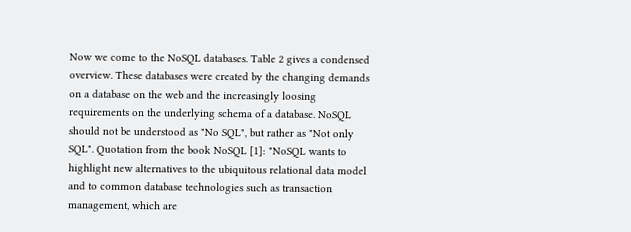Now we come to the NoSQL databases. Table 2 gives a condensed overview. These databases were created by the changing demands on a database on the web and the increasingly loosing requirements on the underlying schema of a database. NoSQL should not be understood as "No SQL", but rather as "Not only SQL". Quotation from the book NoSQL [1]: "NoSQL wants to highlight new alternatives to the ubiquitous relational data model and to common database technologies such as transaction management, which are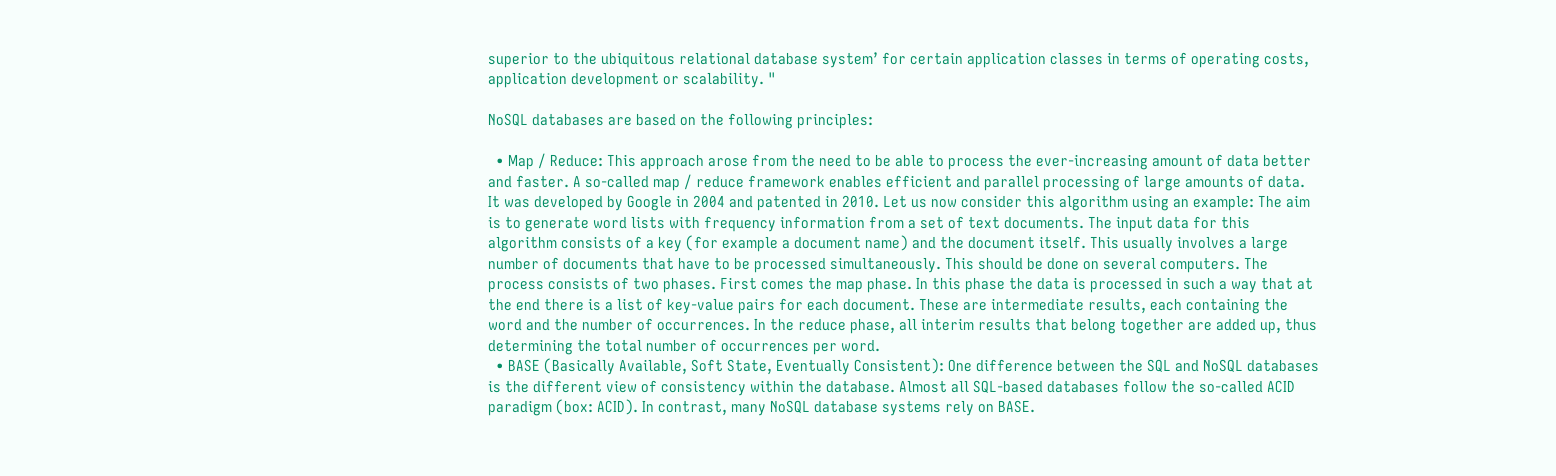superior to the ubiquitous relational database system’ for certain application classes in terms of operating costs, application development or scalability. "

NoSQL databases are based on the following principles:

  • Map / Reduce: This approach arose from the need to be able to process the ever-increasing amount of data better and faster. A so-called map / reduce framework enables efficient and parallel processing of large amounts of data. It was developed by Google in 2004 and patented in 2010. Let us now consider this algorithm using an example: The aim is to generate word lists with frequency information from a set of text documents. The input data for this algorithm consists of a key (for example a document name) and the document itself. This usually involves a large number of documents that have to be processed simultaneously. This should be done on several computers. The process consists of two phases. First comes the map phase. In this phase the data is processed in such a way that at the end there is a list of key-value pairs for each document. These are intermediate results, each containing the word and the number of occurrences. In the reduce phase, all interim results that belong together are added up, thus determining the total number of occurrences per word.
  • BASE (Basically Available, Soft State, Eventually Consistent): One difference between the SQL and NoSQL databases is the different view of consistency within the database. Almost all SQL-based databases follow the so-called ACID paradigm (box: ACID). In contrast, many NoSQL database systems rely on BASE.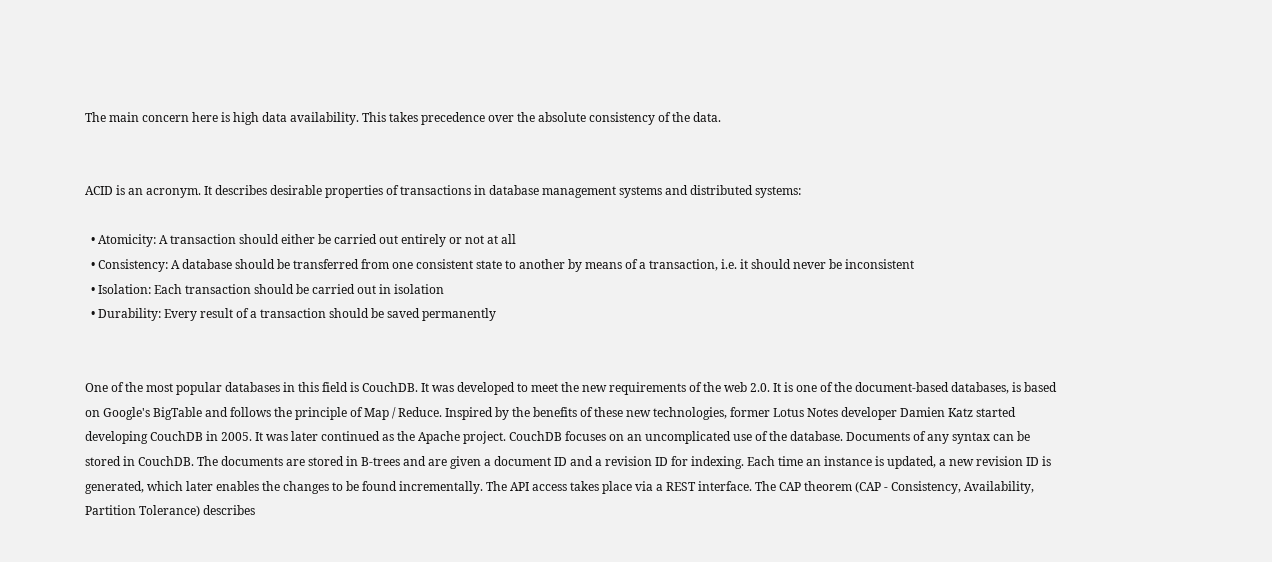The main concern here is high data availability. This takes precedence over the absolute consistency of the data.


ACID is an acronym. It describes desirable properties of transactions in database management systems and distributed systems:

  • Atomicity: A transaction should either be carried out entirely or not at all
  • Consistency: A database should be transferred from one consistent state to another by means of a transaction, i.e. it should never be inconsistent
  • Isolation: Each transaction should be carried out in isolation
  • Durability: Every result of a transaction should be saved permanently


One of the most popular databases in this field is CouchDB. It was developed to meet the new requirements of the web 2.0. It is one of the document-based databases, is based on Google's BigTable and follows the principle of Map / Reduce. Inspired by the benefits of these new technologies, former Lotus Notes developer Damien Katz started developing CouchDB in 2005. It was later continued as the Apache project. CouchDB focuses on an uncomplicated use of the database. Documents of any syntax can be stored in CouchDB. The documents are stored in B-trees and are given a document ID and a revision ID for indexing. Each time an instance is updated, a new revision ID is generated, which later enables the changes to be found incrementally. The API access takes place via a REST interface. The CAP theorem (CAP - Consistency, Availability, Partition Tolerance) describes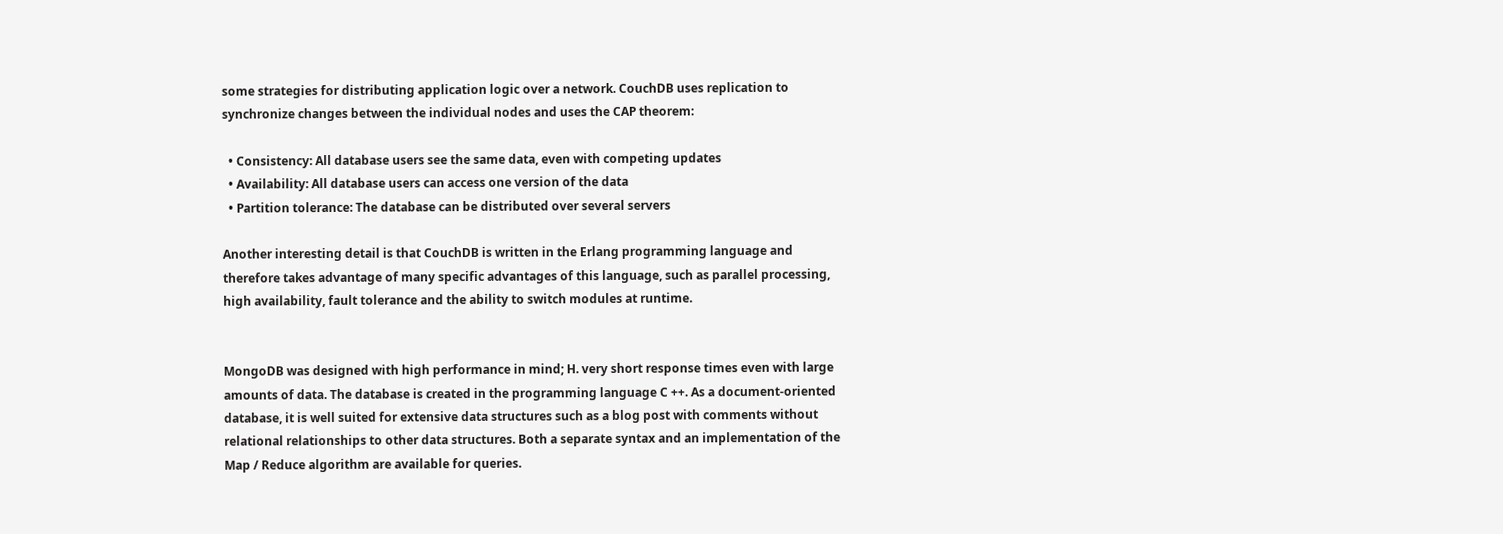some strategies for distributing application logic over a network. CouchDB uses replication to synchronize changes between the individual nodes and uses the CAP theorem:

  • Consistency: All database users see the same data, even with competing updates
  • Availability: All database users can access one version of the data
  • Partition tolerance: The database can be distributed over several servers

Another interesting detail is that CouchDB is written in the Erlang programming language and therefore takes advantage of many specific advantages of this language, such as parallel processing, high availability, fault tolerance and the ability to switch modules at runtime.


MongoDB was designed with high performance in mind; H. very short response times even with large amounts of data. The database is created in the programming language C ++. As a document-oriented database, it is well suited for extensive data structures such as a blog post with comments without relational relationships to other data structures. Both a separate syntax and an implementation of the Map / Reduce algorithm are available for queries.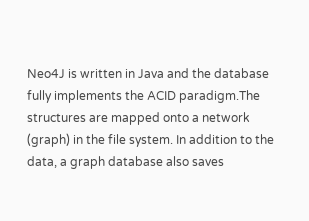Neo4J is written in Java and the database fully implements the ACID paradigm.The structures are mapped onto a network (graph) in the file system. In addition to the data, a graph database also saves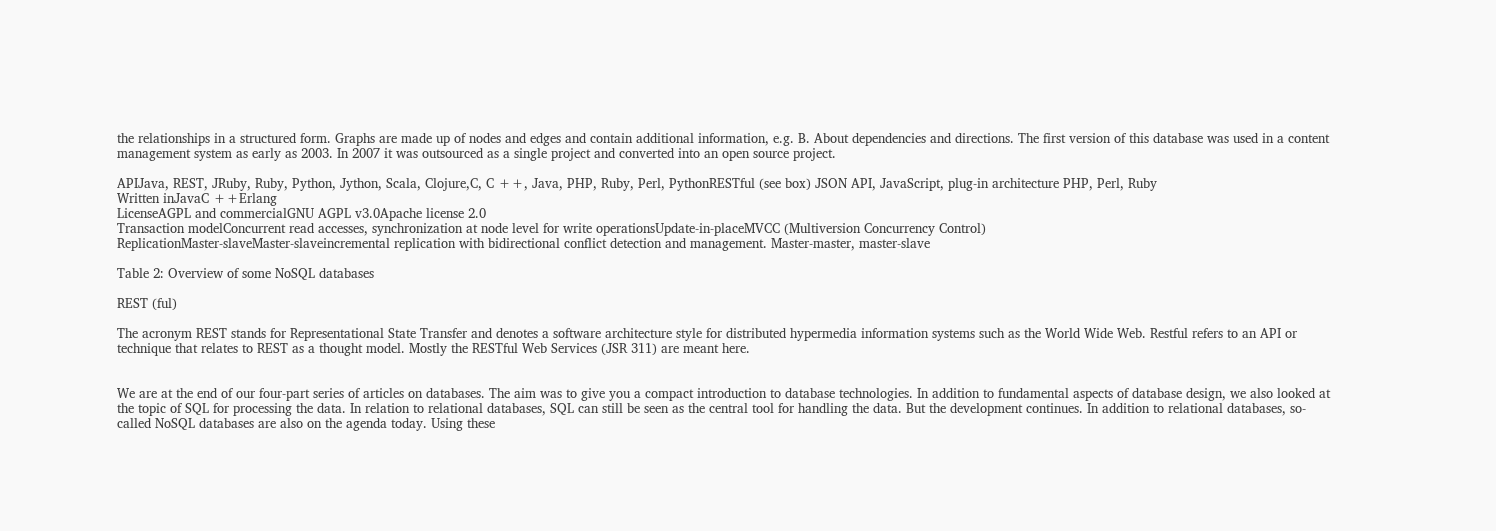the relationships in a structured form. Graphs are made up of nodes and edges and contain additional information, e.g. B. About dependencies and directions. The first version of this database was used in a content management system as early as 2003. In 2007 it was outsourced as a single project and converted into an open source project.

APIJava, REST, JRuby, Ruby, Python, Jython, Scala, Clojure,C, C ++, Java, PHP, Ruby, Perl, PythonRESTful (see box) JSON API, JavaScript, plug-in architecture PHP, Perl, Ruby
Written inJavaC ++Erlang
LicenseAGPL and commercialGNU AGPL v3.0Apache license 2.0
Transaction modelConcurrent read accesses, synchronization at node level for write operationsUpdate-in-placeMVCC (Multiversion Concurrency Control)
ReplicationMaster-slaveMaster-slaveincremental replication with bidirectional conflict detection and management. Master-master, master-slave

Table 2: Overview of some NoSQL databases

REST (ful)

The acronym REST stands for Representational State Transfer and denotes a software architecture style for distributed hypermedia information systems such as the World Wide Web. Restful refers to an API or technique that relates to REST as a thought model. Mostly the RESTful Web Services (JSR 311) are meant here.


We are at the end of our four-part series of articles on databases. The aim was to give you a compact introduction to database technologies. In addition to fundamental aspects of database design, we also looked at the topic of SQL for processing the data. In relation to relational databases, SQL can still be seen as the central tool for handling the data. But the development continues. In addition to relational databases, so-called NoSQL databases are also on the agenda today. Using these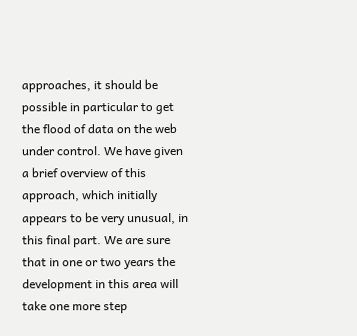approaches, it should be possible in particular to get the flood of data on the web under control. We have given a brief overview of this approach, which initially appears to be very unusual, in this final part. We are sure that in one or two years the development in this area will take one more step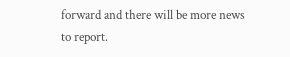forward and there will be more news to report.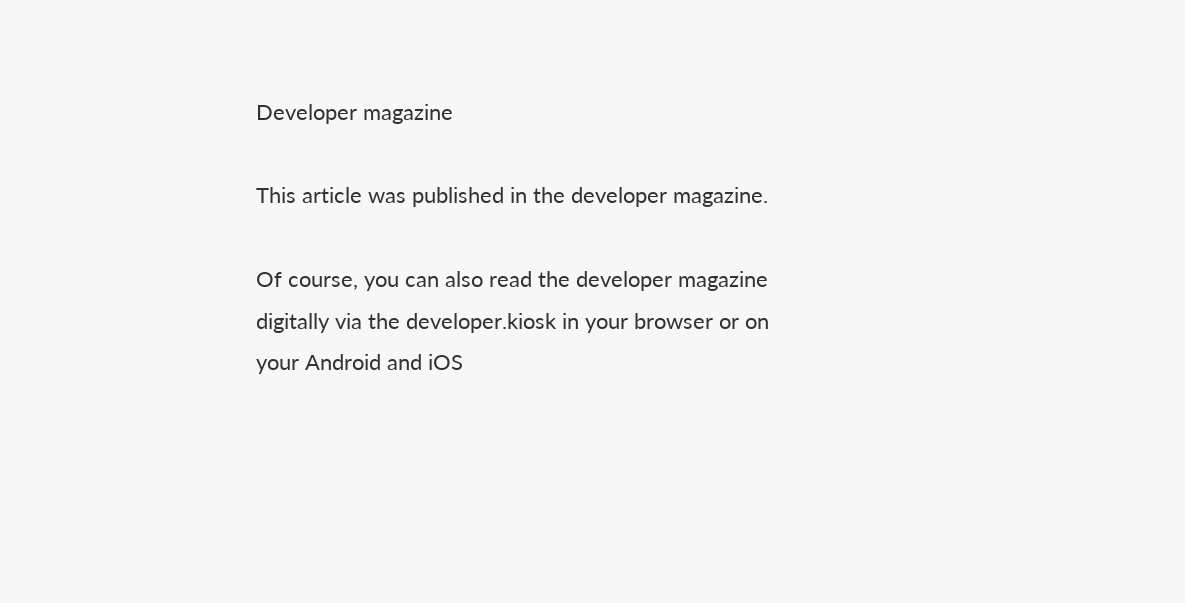Developer magazine

This article was published in the developer magazine.

Of course, you can also read the developer magazine digitally via the developer.kiosk in your browser or on your Android and iOS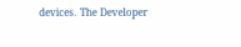devices. The Developer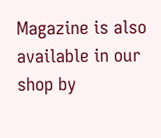Magazine is also available in our shop by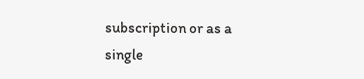subscription or as a single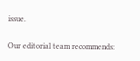issue.

Our editorial team recommends: